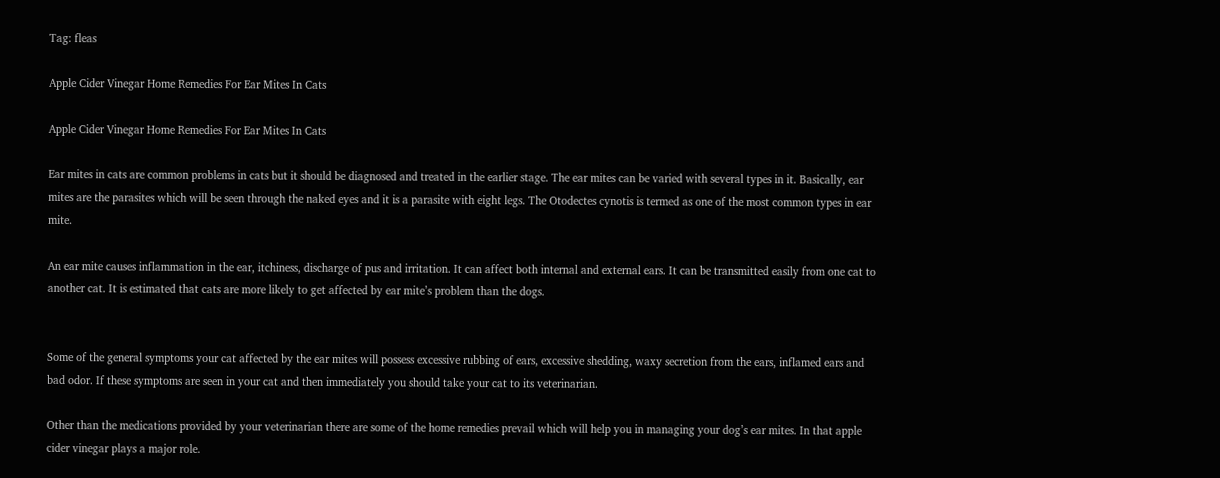Tag: fleas

Apple Cider Vinegar Home Remedies For Ear Mites In Cats

Apple Cider Vinegar Home Remedies For Ear Mites In Cats

Ear mites in cats are common problems in cats but it should be diagnosed and treated in the earlier stage. The ear mites can be varied with several types in it. Basically, ear mites are the parasites which will be seen through the naked eyes and it is a parasite with eight legs. The Otodectes cynotis is termed as one of the most common types in ear mite.

An ear mite causes inflammation in the ear, itchiness, discharge of pus and irritation. It can affect both internal and external ears. It can be transmitted easily from one cat to another cat. It is estimated that cats are more likely to get affected by ear mite’s problem than the dogs.


Some of the general symptoms your cat affected by the ear mites will possess excessive rubbing of ears, excessive shedding, waxy secretion from the ears, inflamed ears and bad odor. If these symptoms are seen in your cat and then immediately you should take your cat to its veterinarian.

Other than the medications provided by your veterinarian there are some of the home remedies prevail which will help you in managing your dog’s ear mites. In that apple cider vinegar plays a major role.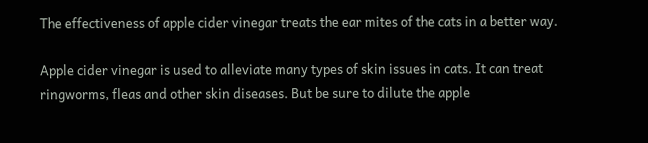The effectiveness of apple cider vinegar treats the ear mites of the cats in a better way.

Apple cider vinegar is used to alleviate many types of skin issues in cats. It can treat ringworms, fleas and other skin diseases. But be sure to dilute the apple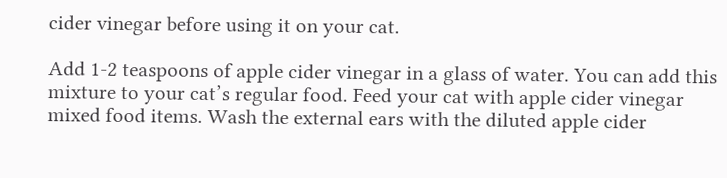cider vinegar before using it on your cat.

Add 1-2 teaspoons of apple cider vinegar in a glass of water. You can add this mixture to your cat’s regular food. Feed your cat with apple cider vinegar mixed food items. Wash the external ears with the diluted apple cider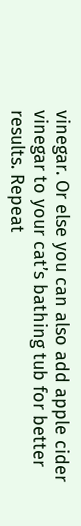vinegar. Or else you can also add apple cider vinegar to your cat’s bathing tub for better results. Repeat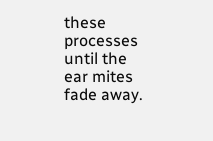these processes until the ear mites fade away.